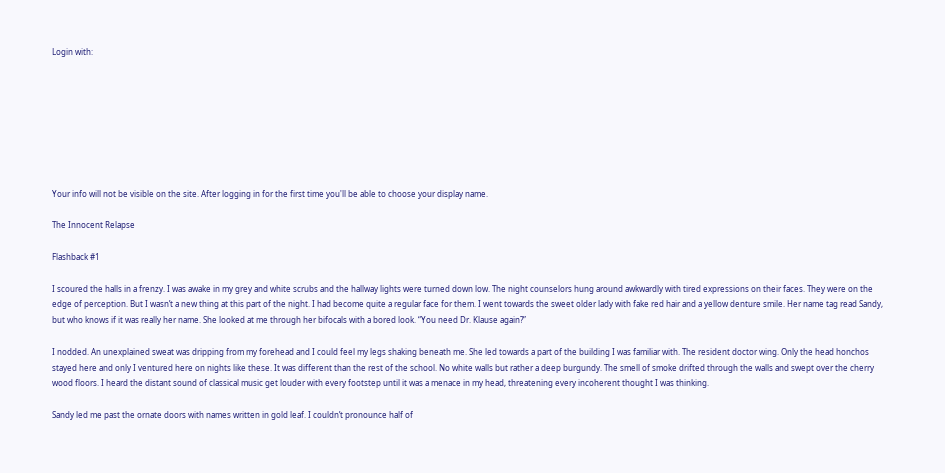Login with:








Your info will not be visible on the site. After logging in for the first time you'll be able to choose your display name.

The Innocent Relapse

Flashback #1

I scoured the halls in a frenzy. I was awake in my grey and white scrubs and the hallway lights were turned down low. The night counselors hung around awkwardly with tired expressions on their faces. They were on the edge of perception. But I wasn’t a new thing at this part of the night. I had become quite a regular face for them. I went towards the sweet older lady with fake red hair and a yellow denture smile. Her name tag read Sandy, but who knows if it was really her name. She looked at me through her bifocals with a bored look. “You need Dr. Klause again?”

I nodded. An unexplained sweat was dripping from my forehead and I could feel my legs shaking beneath me. She led towards a part of the building I was familiar with. The resident doctor wing. Only the head honchos stayed here and only I ventured here on nights like these. It was different than the rest of the school. No white walls but rather a deep burgundy. The smell of smoke drifted through the walls and swept over the cherry wood floors. I heard the distant sound of classical music get louder with every footstep until it was a menace in my head, threatening every incoherent thought I was thinking.

Sandy led me past the ornate doors with names written in gold leaf. I couldn’t pronounce half of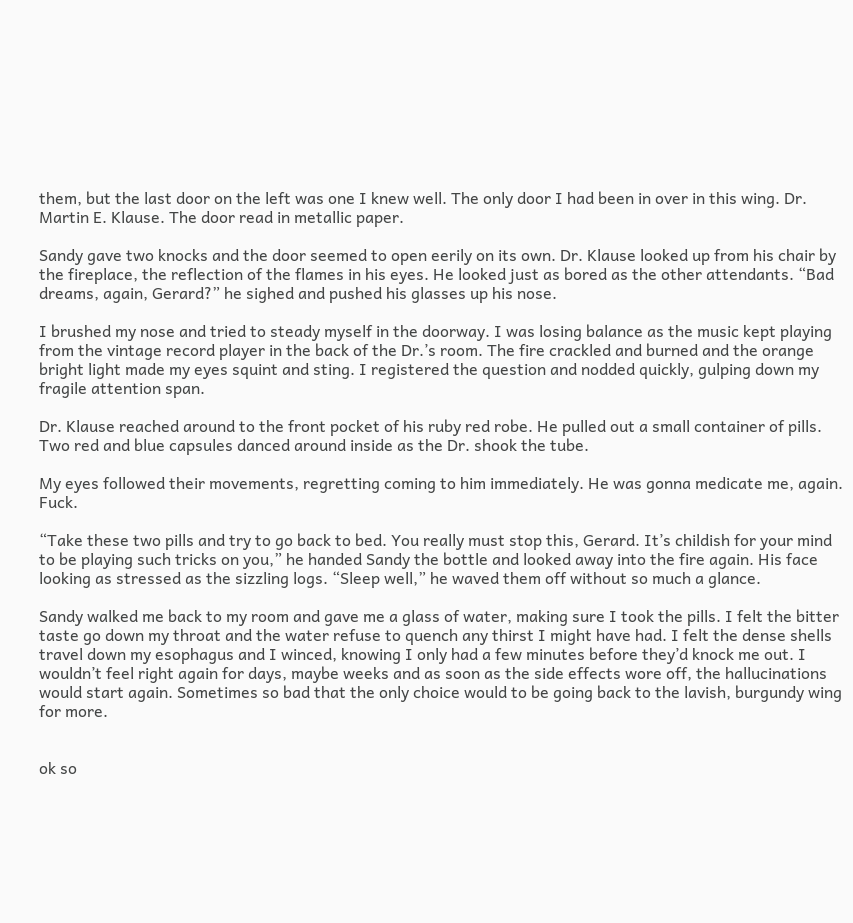them, but the last door on the left was one I knew well. The only door I had been in over in this wing. Dr. Martin E. Klause. The door read in metallic paper.

Sandy gave two knocks and the door seemed to open eerily on its own. Dr. Klause looked up from his chair by the fireplace, the reflection of the flames in his eyes. He looked just as bored as the other attendants. “Bad dreams, again, Gerard?” he sighed and pushed his glasses up his nose.

I brushed my nose and tried to steady myself in the doorway. I was losing balance as the music kept playing from the vintage record player in the back of the Dr.’s room. The fire crackled and burned and the orange bright light made my eyes squint and sting. I registered the question and nodded quickly, gulping down my fragile attention span.

Dr. Klause reached around to the front pocket of his ruby red robe. He pulled out a small container of pills. Two red and blue capsules danced around inside as the Dr. shook the tube.

My eyes followed their movements, regretting coming to him immediately. He was gonna medicate me, again. Fuck.

“Take these two pills and try to go back to bed. You really must stop this, Gerard. It’s childish for your mind to be playing such tricks on you,” he handed Sandy the bottle and looked away into the fire again. His face looking as stressed as the sizzling logs. “Sleep well,” he waved them off without so much a glance.

Sandy walked me back to my room and gave me a glass of water, making sure I took the pills. I felt the bitter taste go down my throat and the water refuse to quench any thirst I might have had. I felt the dense shells travel down my esophagus and I winced, knowing I only had a few minutes before they’d knock me out. I wouldn’t feel right again for days, maybe weeks and as soon as the side effects wore off, the hallucinations would start again. Sometimes so bad that the only choice would to be going back to the lavish, burgundy wing for more.


ok so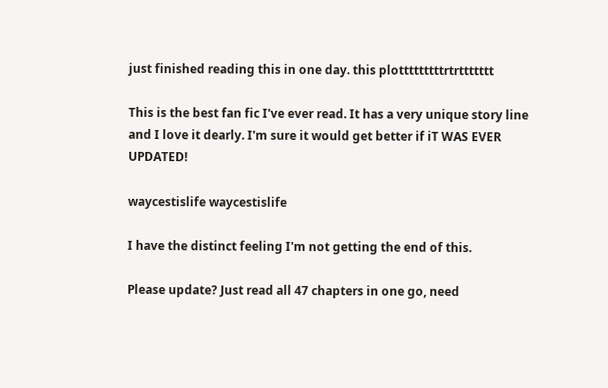just finished reading this in one day. this plotttttttttrtrttttttt

This is the best fan fic I've ever read. It has a very unique story line and I love it dearly. I'm sure it would get better if iT WAS EVER UPDATED!

waycestislife waycestislife

I have the distinct feeling I'm not getting the end of this.

Please update? Just read all 47 chapters in one go, need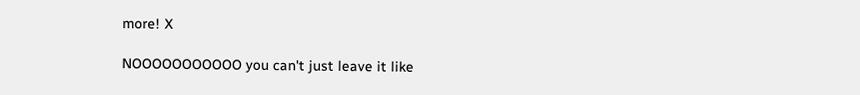more! X

NOOOOOOOOOOO you can't just leave it like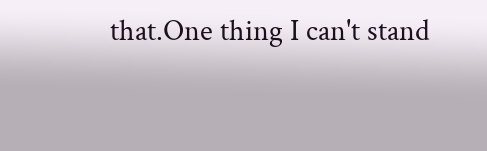that.One thing I can't stand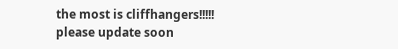the most is cliffhangers!!!!!
please update soon